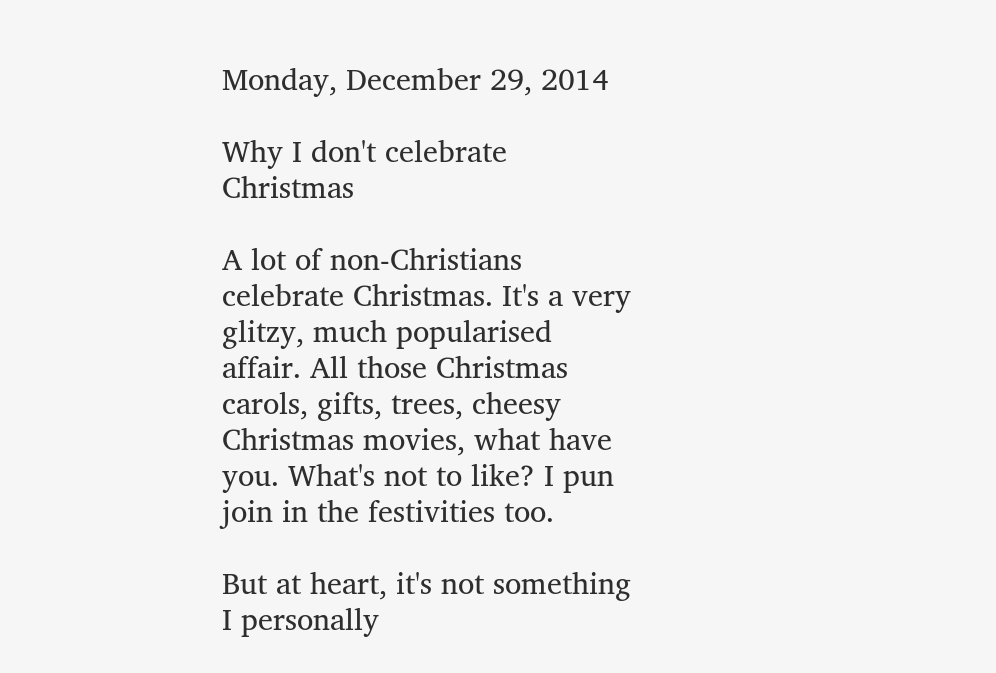Monday, December 29, 2014

Why I don't celebrate Christmas

A lot of non-Christians celebrate Christmas. It's a very glitzy, much popularised affair. All those Christmas carols, gifts, trees, cheesy Christmas movies, what have you. What's not to like? I pun join in the festivities too.

But at heart, it's not something I personally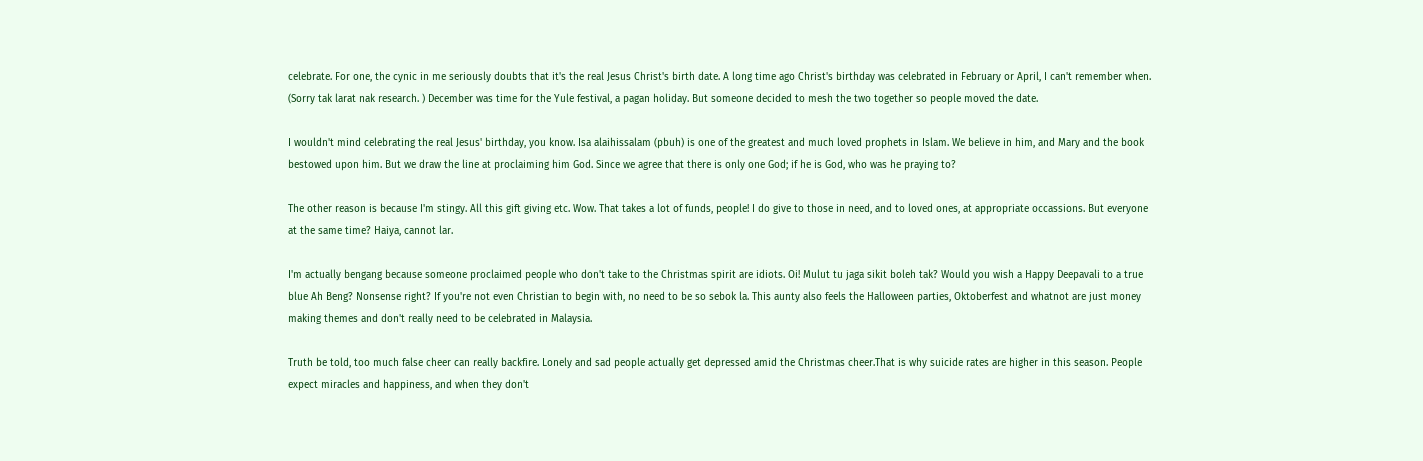celebrate. For one, the cynic in me seriously doubts that it's the real Jesus Christ's birth date. A long time ago Christ's birthday was celebrated in February or April, I can't remember when. (Sorry tak larat nak research. ) December was time for the Yule festival, a pagan holiday. But someone decided to mesh the two together so people moved the date.

I wouldn't mind celebrating the real Jesus' birthday, you know. Isa alaihissalam (pbuh) is one of the greatest and much loved prophets in Islam. We believe in him, and Mary and the book bestowed upon him. But we draw the line at proclaiming him God. Since we agree that there is only one God; if he is God, who was he praying to?

The other reason is because I'm stingy. All this gift giving etc. Wow. That takes a lot of funds, people! I do give to those in need, and to loved ones, at appropriate occassions. But everyone at the same time? Haiya, cannot lar.

I'm actually bengang because someone proclaimed people who don't take to the Christmas spirit are idiots. Oi! Mulut tu jaga sikit boleh tak? Would you wish a Happy Deepavali to a true blue Ah Beng? Nonsense right? If you're not even Christian to begin with, no need to be so sebok la. This aunty also feels the Halloween parties, Oktoberfest and whatnot are just money making themes and don't really need to be celebrated in Malaysia.

Truth be told, too much false cheer can really backfire. Lonely and sad people actually get depressed amid the Christmas cheer.That is why suicide rates are higher in this season. People expect miracles and happiness, and when they don't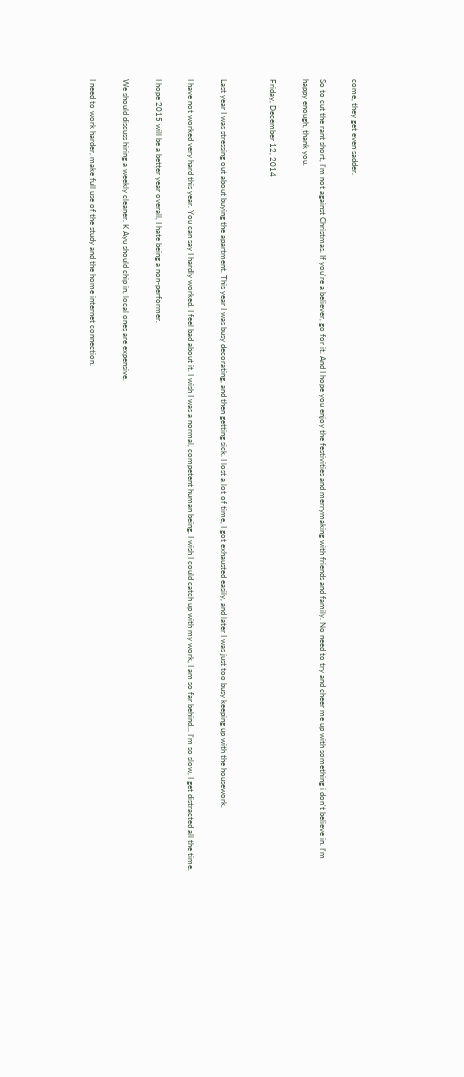come, they get even sadder.

So to cut the rant short, I'm not against Christmas. If you're a believer, go for it. And I hope you enjoy the festivities and merrymaking with friends and family. No need to try and cheer me up with something i don't believe in. I'm happy enough, thank you.

Friday, December 12, 2014


Last year I was stressing out about buying the apartment. This year I was busy decorating, and then getting sick. I lost a lot of time, I got exhausted easily, and later I was just too busy keeping up with the housework.

I have not worked very hard this year. You can say I hardly worked. I feel bad about it. I wish I was a normal, competent human being. I wish I could catch up with my work, I am so far behind... I'm so slow, I get distracted all the time.

I hope 2015 will be a better year overall, I hate being a non-performer.

We should discuss hiring a weekly cleaner. K Ayu should chip in, local ones are expensive.

I need to work harder, make full use of the study and the home internet connection.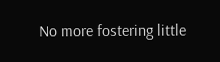No more fostering little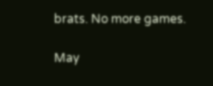brats. No more games.

May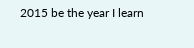2015 be the year I learn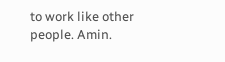to work like other people. Amin.